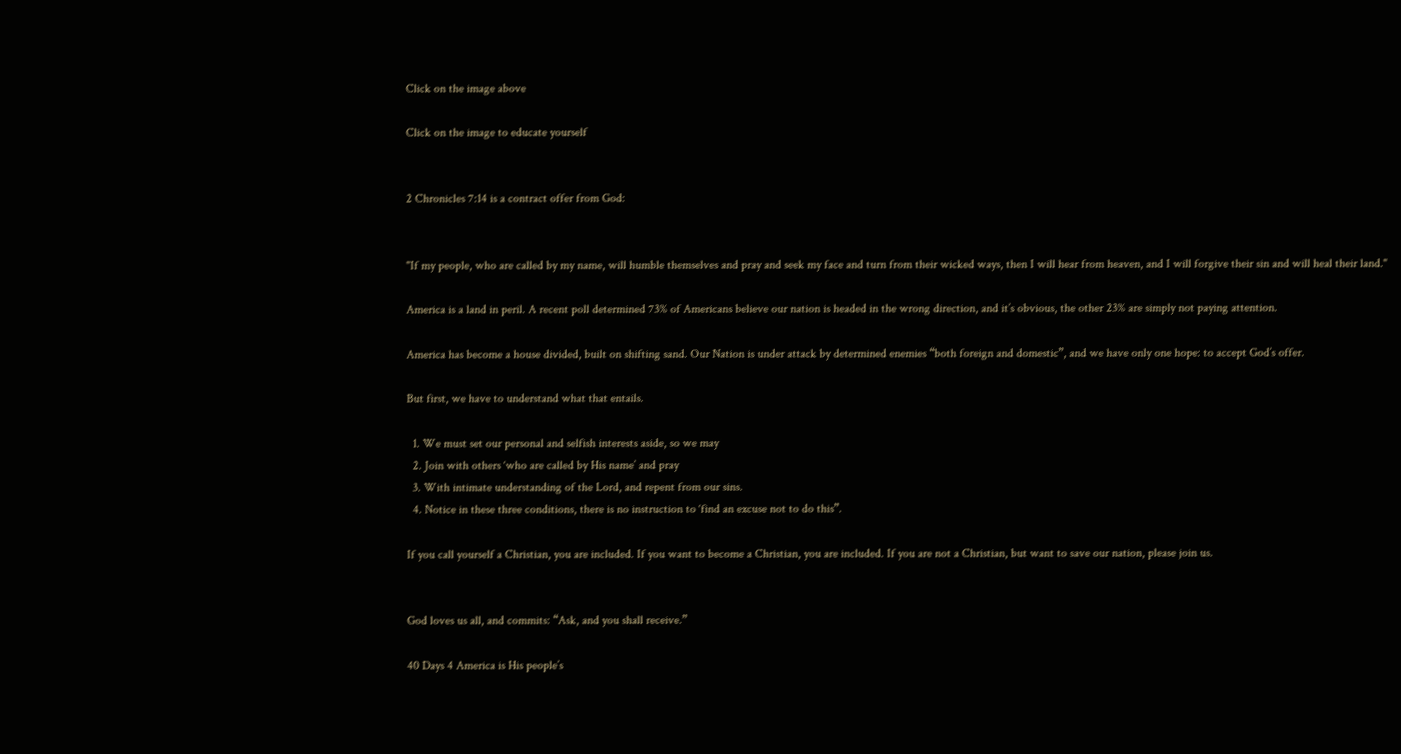Click on the image above

Click on the image to educate yourself


2 Chronicles 7:14 is a contract offer from God:


"If my people, who are called by my name, will humble themselves and pray and seek my face and turn from their wicked ways, then I will hear from heaven, and I will forgive their sin and will heal their land."

America is a land in peril. A recent poll determined 73% of Americans believe our nation is headed in the wrong direction, and it’s obvious, the other 23% are simply not paying attention.

America has become a house divided, built on shifting sand. Our Nation is under attack by determined enemies “both foreign and domestic”, and we have only one hope: to accept God’s offer.

But first, we have to understand what that entails.

  1. We must set our personal and selfish interests aside, so we may
  2. Join with others ‘who are called by His name’ and pray
  3. With intimate understanding of the Lord, and repent from our sins.
  4. Notice in these three conditions, there is no instruction to ‘find an excuse not to do this”.

If you call yourself a Christian, you are included. If you want to become a Christian, you are included. If you are not a Christian, but want to save our nation, please join us.


God loves us all, and commits: “Ask, and you shall receive.”

40 Days 4 America is His people’s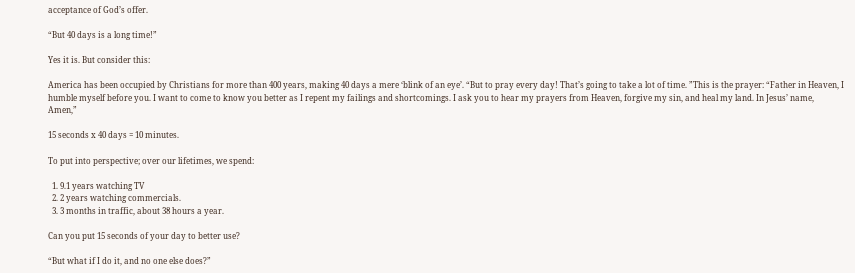acceptance of God’s offer.

“But 40 days is a long time!”

Yes it is. But consider this:

America has been occupied by Christians for more than 400 years, making 40 days a mere ‘blink of an eye’. “But to pray every day! That’s going to take a lot of time. ”This is the prayer: “Father in Heaven, I humble myself before you. I want to come to know you better as I repent my failings and shortcomings. I ask you to hear my prayers from Heaven, forgive my sin, and heal my land. In Jesus’ name, Amen,”

15 seconds x 40 days = 10 minutes.

To put into perspective; over our lifetimes, we spend:

  1. 9.1 years watching TV
  2. 2 years watching commercials.
  3. 3 months in traffic, about 38 hours a year.

Can you put 15 seconds of your day to better use?

“But what if I do it, and no one else does?”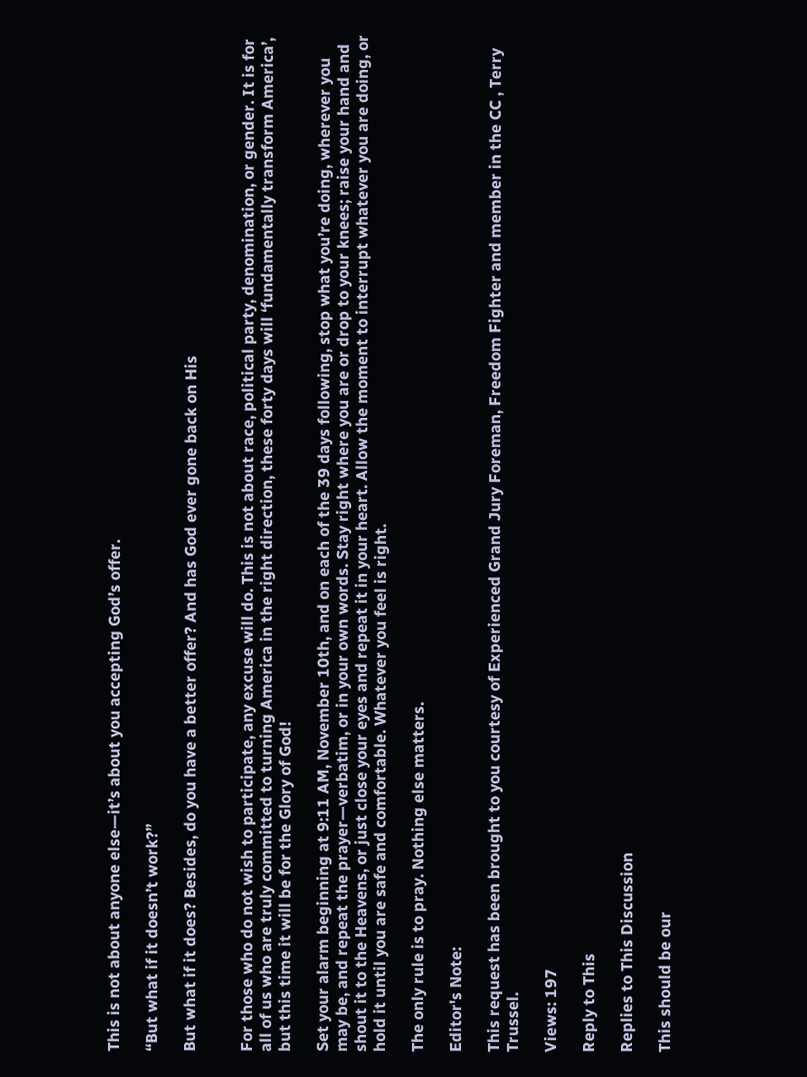This is not about anyone else—it’s about you accepting God’s offer.

“But what if it doesn’t work?”

But what if it does? Besides, do you have a better offer? And has God ever gone back on His


For those who do not wish to participate, any excuse will do. This is not about race, political party, denomination, or gender. It is for all of us who are truly committed to turning America in the right direction, these forty days will ‘fundamentally transform America’, but this time it will be for the Glory of God!

Set your alarm beginning at 9:11 AM, November 10th, and on each of the 39 days following, stop what you’re doing, wherever you may be, and repeat the prayer—verbatim, or in your own words. Stay right where you are or drop to your knees; raise your hand and shout it to the Heavens, or just close your eyes and repeat it in your heart. Allow the moment to interrupt whatever you are doing, or hold it until you are safe and comfortable. Whatever you feel is right.

The only rule is to pray. Nothing else matters.

Editor's Note:

This request has been brought to you courtesy of Experienced Grand Jury Foreman, Freedom Fighter and member in the CC , Terry Trussel.

Views: 197

Reply to This

Replies to This Discussion

This should be our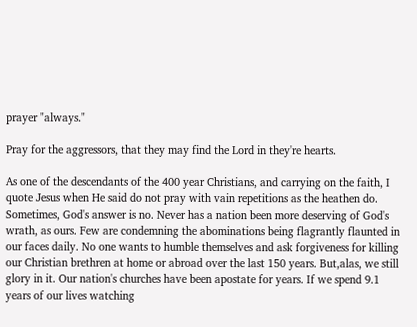prayer "always."

Pray for the aggressors, that they may find the Lord in they're hearts.

As one of the descendants of the 400 year Christians, and carrying on the faith, I quote Jesus when He said do not pray with vain repetitions as the heathen do. Sometimes, God's answer is no. Never has a nation been more deserving of God's wrath, as ours. Few are condemning the abominations being flagrantly flaunted in our faces daily. No one wants to humble themselves and ask forgiveness for killing our Christian brethren at home or abroad over the last 150 years. But,alas, we still glory in it. Our nation's churches have been apostate for years. If we spend 9.1 years of our lives watching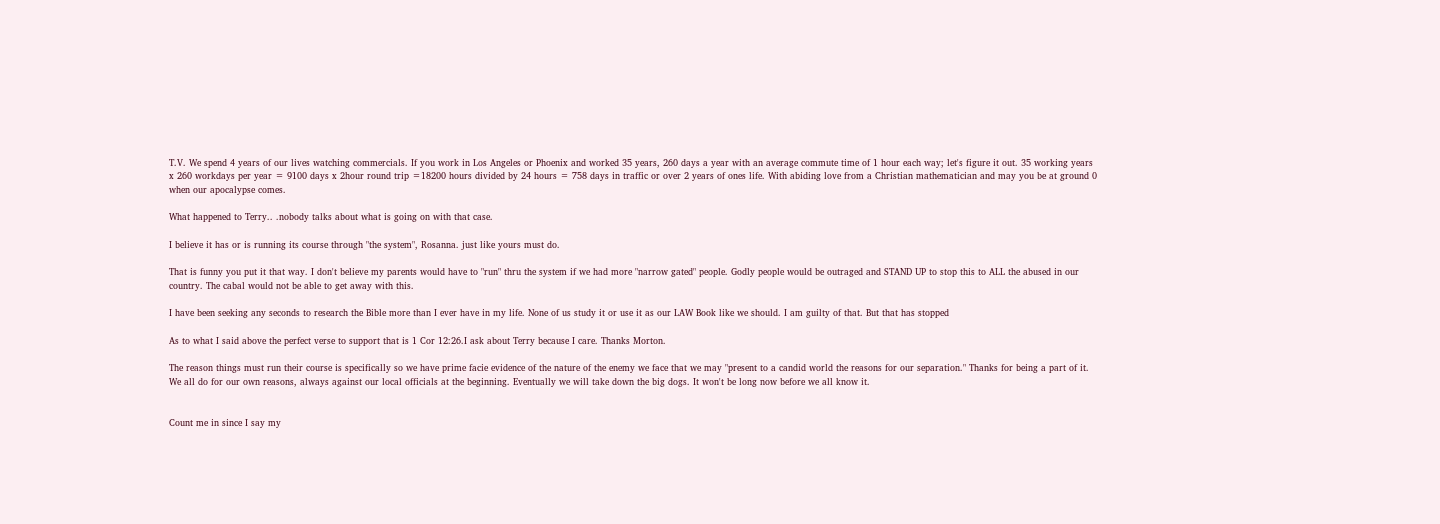T.V. We spend 4 years of our lives watching commercials. If you work in Los Angeles or Phoenix and worked 35 years, 260 days a year with an average commute time of 1 hour each way; let's figure it out. 35 working years x 260 workdays per year = 9100 days x 2hour round trip =18200 hours divided by 24 hours = 758 days in traffic or over 2 years of ones life. With abiding love from a Christian mathematician and may you be at ground 0 when our apocalypse comes.

What happened to Terry.. .nobody talks about what is going on with that case.

I believe it has or is running its course through "the system", Rosanna. just like yours must do.

That is funny you put it that way. I don't believe my parents would have to "run" thru the system if we had more "narrow gated" people. Godly people would be outraged and STAND UP to stop this to ALL the abused in our country. The cabal would not be able to get away with this.

I have been seeking any seconds to research the Bible more than I ever have in my life. None of us study it or use it as our LAW Book like we should. I am guilty of that. But that has stopped

As to what I said above the perfect verse to support that is 1 Cor 12:26.I ask about Terry because I care. Thanks Morton.

The reason things must run their course is specifically so we have prime facie evidence of the nature of the enemy we face that we may "present to a candid world the reasons for our separation." Thanks for being a part of it. We all do for our own reasons, always against our local officials at the beginning. Eventually we will take down the big dogs. It won't be long now before we all know it.


Count me in since I say my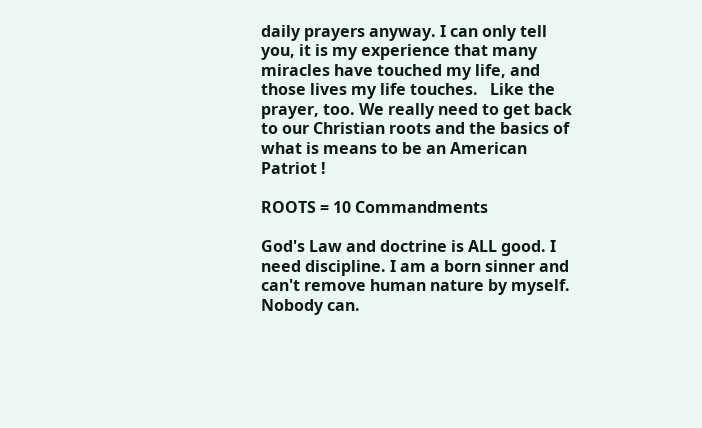daily prayers anyway. I can only tell you, it is my experience that many miracles have touched my life, and those lives my life touches.   Like the prayer, too. We really need to get back to our Christian roots and the basics of what is means to be an American Patriot !

ROOTS = 10 Commandments

God's Law and doctrine is ALL good. I need discipline. I am a born sinner and can't remove human nature by myself. Nobody can.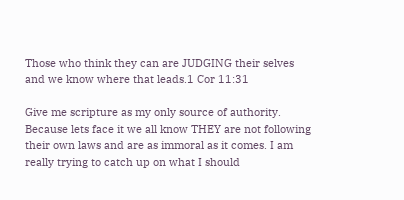Those who think they can are JUDGING their selves and we know where that leads.1 Cor 11:31

Give me scripture as my only source of authority. Because lets face it we all know THEY are not following their own laws and are as immoral as it comes. I am really trying to catch up on what I should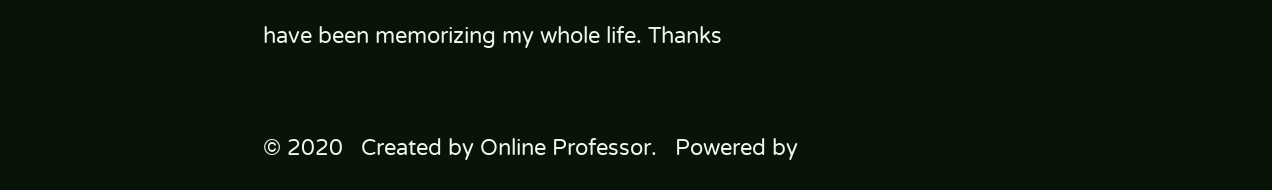have been memorizing my whole life. Thanks


© 2020   Created by Online Professor.   Powered by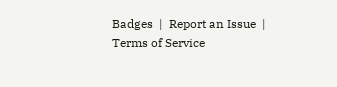Badges  |  Report an Issue  |  Terms of Service